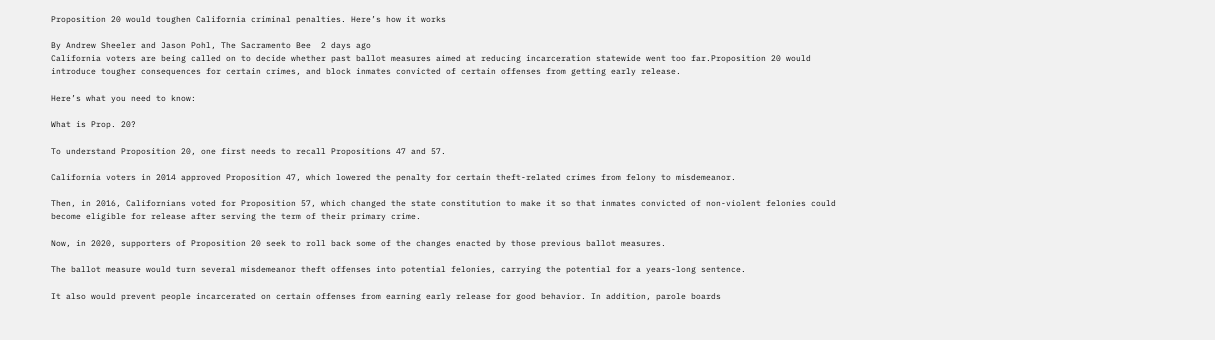Proposition 20 would toughen California criminal penalties. Here’s how it works

By Andrew Sheeler and Jason Pohl, The Sacramento Bee  2 days ago
California voters are being called on to decide whether past ballot measures aimed at reducing incarceration statewide went too far.Proposition 20 would introduce tougher consequences for certain crimes, and block inmates convicted of certain offenses from getting early release.

Here’s what you need to know:

What is Prop. 20?

To understand Proposition 20, one first needs to recall Propositions 47 and 57.

California voters in 2014 approved Proposition 47, which lowered the penalty for certain theft-related crimes from felony to misdemeanor.

Then, in 2016, Californians voted for Proposition 57, which changed the state constitution to make it so that inmates convicted of non-violent felonies could become eligible for release after serving the term of their primary crime.

Now, in 2020, supporters of Proposition 20 seek to roll back some of the changes enacted by those previous ballot measures.

The ballot measure would turn several misdemeanor theft offenses into potential felonies, carrying the potential for a years-long sentence.

It also would prevent people incarcerated on certain offenses from earning early release for good behavior. In addition, parole boards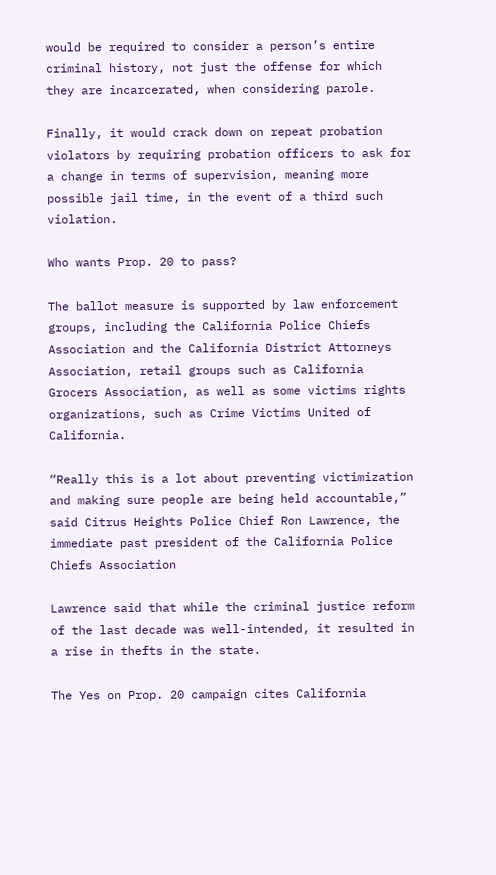would be required to consider a person’s entire criminal history, not just the offense for which they are incarcerated, when considering parole.

Finally, it would crack down on repeat probation violators by requiring probation officers to ask for a change in terms of supervision, meaning more possible jail time, in the event of a third such violation.

Who wants Prop. 20 to pass?

The ballot measure is supported by law enforcement groups, including the California Police Chiefs Association and the California District Attorneys Association, retail groups such as California Grocers Association, as well as some victims rights organizations, such as Crime Victims United of California.

“Really this is a lot about preventing victimization and making sure people are being held accountable,” said Citrus Heights Police Chief Ron Lawrence, the immediate past president of the California Police Chiefs Association

Lawrence said that while the criminal justice reform of the last decade was well-intended, it resulted in a rise in thefts in the state.

The Yes on Prop. 20 campaign cites California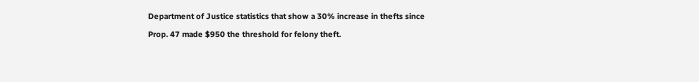Department of Justice statistics that show a 30% increase in thefts since Prop. 47 made $950 the threshold for felony theft.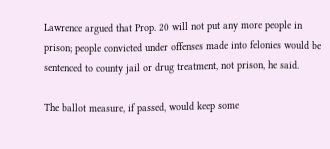Lawrence argued that Prop. 20 will not put any more people in prison; people convicted under offenses made into felonies would be sentenced to county jail or drug treatment, not prison, he said.

The ballot measure, if passed, would keep some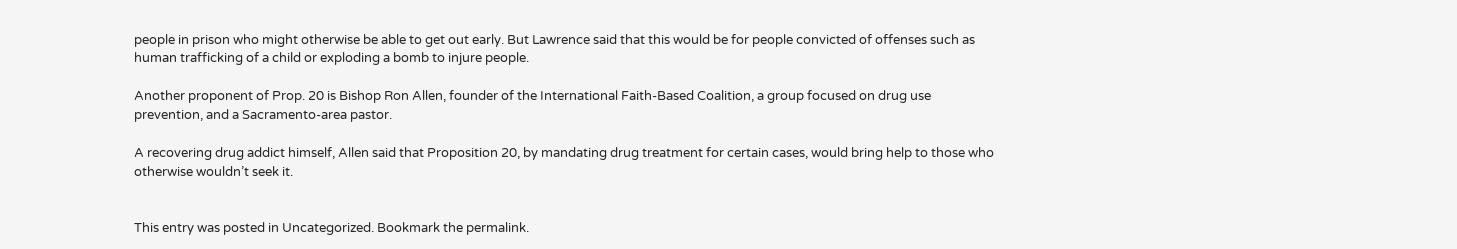people in prison who might otherwise be able to get out early. But Lawrence said that this would be for people convicted of offenses such as human trafficking of a child or exploding a bomb to injure people.

Another proponent of Prop. 20 is Bishop Ron Allen, founder of the International Faith-Based Coalition, a group focused on drug use prevention, and a Sacramento-area pastor.

A recovering drug addict himself, Allen said that Proposition 20, by mandating drug treatment for certain cases, would bring help to those who otherwise wouldn’t seek it.


This entry was posted in Uncategorized. Bookmark the permalink.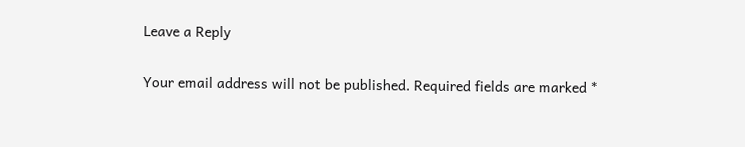Leave a Reply

Your email address will not be published. Required fields are marked *